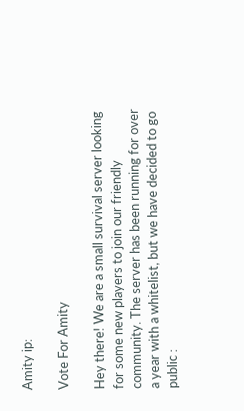Amity ip:

Vote For Amity

Hey there! We are a small survival server looking for some new players to join our friendly community. The server has been running for over a year with a whitelist, but we have decided to go public :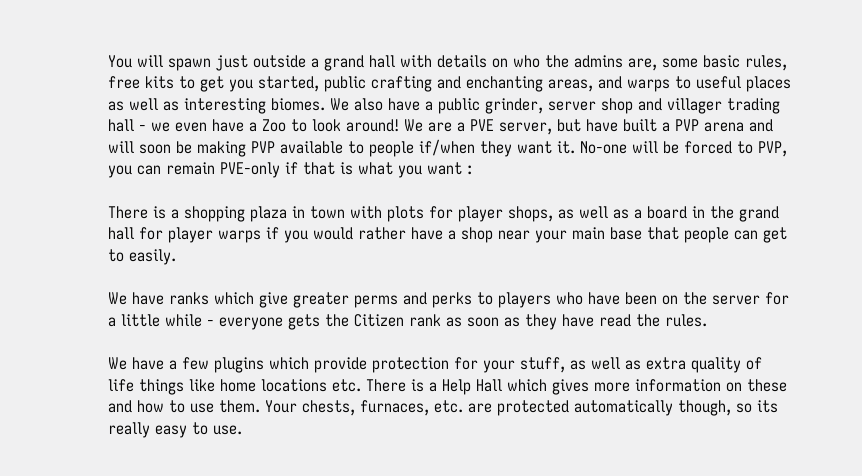You will spawn just outside a grand hall with details on who the admins are, some basic rules, free kits to get you started, public crafting and enchanting areas, and warps to useful places as well as interesting biomes. We also have a public grinder, server shop and villager trading hall - we even have a Zoo to look around! We are a PVE server, but have built a PVP arena and will soon be making PVP available to people if/when they want it. No-one will be forced to PVP, you can remain PVE-only if that is what you want :

There is a shopping plaza in town with plots for player shops, as well as a board in the grand hall for player warps if you would rather have a shop near your main base that people can get to easily.

We have ranks which give greater perms and perks to players who have been on the server for a little while - everyone gets the Citizen rank as soon as they have read the rules.

We have a few plugins which provide protection for your stuff, as well as extra quality of life things like home locations etc. There is a Help Hall which gives more information on these and how to use them. Your chests, furnaces, etc. are protected automatically though, so its really easy to use.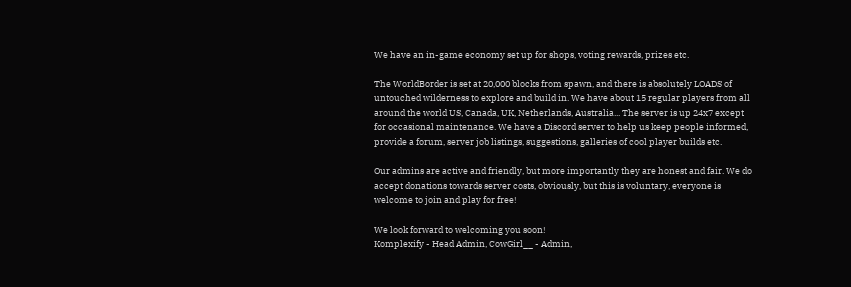We have an in-game economy set up for shops, voting rewards, prizes etc.

The WorldBorder is set at 20,000 blocks from spawn, and there is absolutely LOADS of untouched wilderness to explore and build in. We have about 15 regular players from all around the world US, Canada, UK, Netherlands, Australia... The server is up 24x7 except for occasional maintenance. We have a Discord server to help us keep people informed, provide a forum, server job listings, suggestions, galleries of cool player builds etc.

Our admins are active and friendly, but more importantly they are honest and fair. We do accept donations towards server costs, obviously, but this is voluntary, everyone is welcome to join and play for free!

We look forward to welcoming you soon!
Komplexify - Head Admin, CowGirl__ - Admin,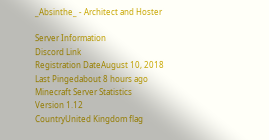_Absinthe_ - Architect and Hoster

Server Information
Discord Link
Registration DateAugust 10, 2018
Last Pingedabout 8 hours ago
Minecraft Server Statistics
Version 1.12
CountryUnited Kingdom flag